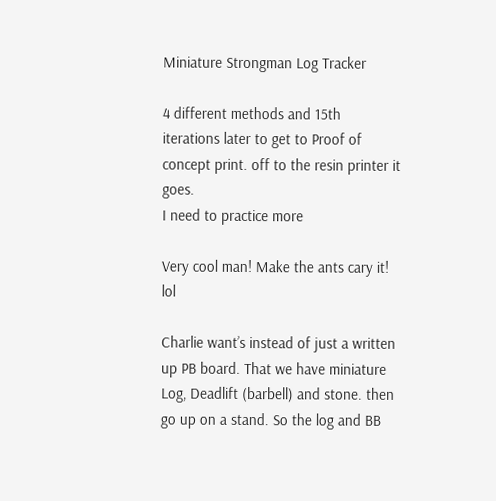Miniature Strongman Log Tracker

4 different methods and 15th iterations later to get to Proof of concept print. off to the resin printer it goes.
I need to practice more

Very cool man! Make the ants cary it! lol

Charlie want’s instead of just a written up PB board. That we have miniature Log, Deadlift (barbell) and stone. then go up on a stand. So the log and BB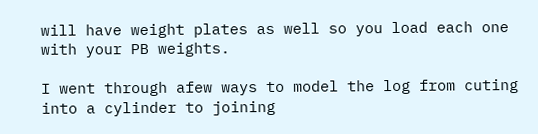will have weight plates as well so you load each one with your PB weights.

I went through afew ways to model the log from cuting into a cylinder to joining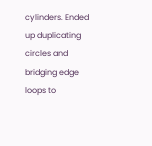cylinders. Ended up duplicating circles and bridging edge loops to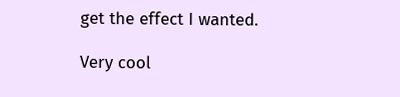get the effect I wanted.

Very cool